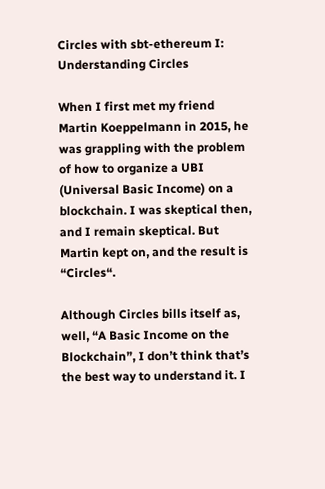Circles with sbt-ethereum I: Understanding Circles

When I first met my friend Martin Koeppelmann in 2015, he was grappling with the problem of how to organize a UBI (Universal Basic Income) on a blockchain. I was skeptical then, and I remain skeptical. But Martin kept on, and the result is “Circles“.

Although Circles bills itself as, well, “A Basic Income on the Blockchain”, I don’t think that’s the best way to understand it. I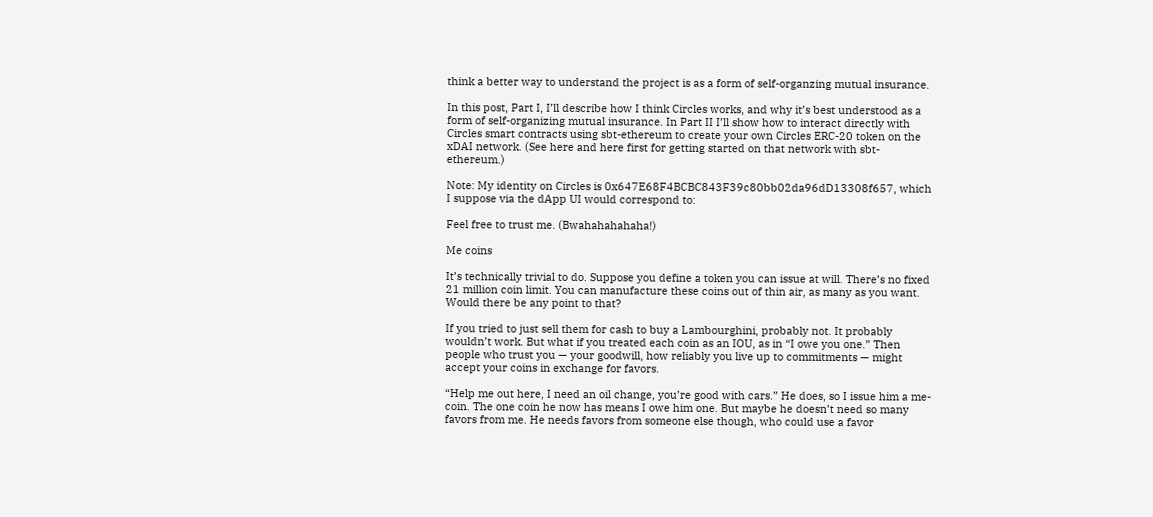think a better way to understand the project is as a form of self-organzing mutual insurance.

In this post, Part I, I’ll describe how I think Circles works, and why it’s best understood as a form of self-organizing mutual insurance. In Part II I’ll show how to interact directly with Circles smart contracts using sbt-ethereum to create your own Circles ERC-20 token on the xDAI network. (See here and here first for getting started on that network with sbt-ethereum.)

Note: My identity on Circles is 0x647E68F4BCBC843F39c80bb02da96dD13308f657, which I suppose via the dApp UI would correspond to:

Feel free to trust me. (Bwahahahahaha!)

Me coins

It’s technically trivial to do. Suppose you define a token you can issue at will. There’s no fixed 21 million coin limit. You can manufacture these coins out of thin air, as many as you want. Would there be any point to that?

If you tried to just sell them for cash to buy a Lambourghini, probably not. It probably wouldn’t work. But what if you treated each coin as an IOU, as in “I owe you one.” Then people who trust you — your goodwill, how reliably you live up to commitments — might accept your coins in exchange for favors.

“Help me out here, I need an oil change, you’re good with cars.” He does, so I issue him a me-coin. The one coin he now has means I owe him one. But maybe he doesn’t need so many favors from me. He needs favors from someone else though, who could use a favor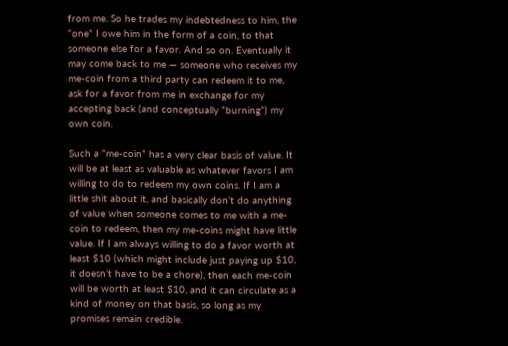from me. So he trades my indebtedness to him, the “one” I owe him in the form of a coin, to that someone else for a favor. And so on. Eventually it may come back to me — someone who receives my me-coin from a third party can redeem it to me, ask for a favor from me in exchange for my accepting back (and conceptually “burning”) my own coin.

Such a “me-coin” has a very clear basis of value. It will be at least as valuable as whatever favors I am willing to do to redeem my own coins. If I am a little shit about it, and basically don’t do anything of value when someone comes to me with a me-coin to redeem, then my me-coins might have little value. If I am always willing to do a favor worth at least $10 (which might include just paying up $10, it doesn’t have to be a chore), then each me-coin will be worth at least $10, and it can circulate as a kind of money on that basis, so long as my promises remain credible.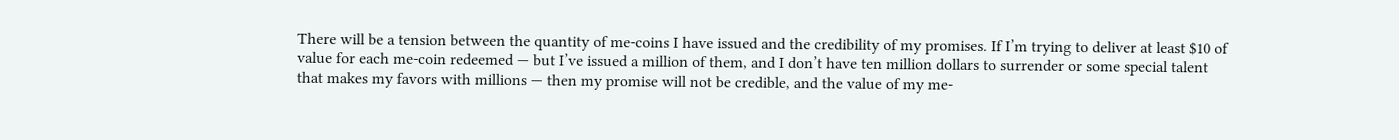There will be a tension between the quantity of me-coins I have issued and the credibility of my promises. If I’m trying to deliver at least $10 of value for each me-coin redeemed — but I’ve issued a million of them, and I don’t have ten million dollars to surrender or some special talent that makes my favors with millions — then my promise will not be credible, and the value of my me-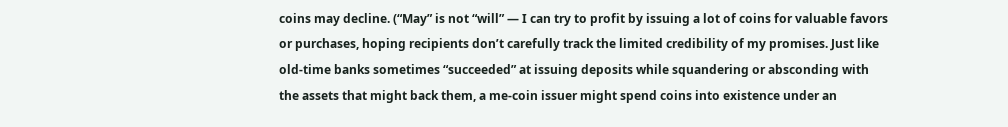coins may decline. (“May” is not “will” — I can try to profit by issuing a lot of coins for valuable favors or purchases, hoping recipients don’t carefully track the limited credibility of my promises. Just like old-time banks sometimes “succeeded” at issuing deposits while squandering or absconding with the assets that might back them, a me-coin issuer might spend coins into existence under an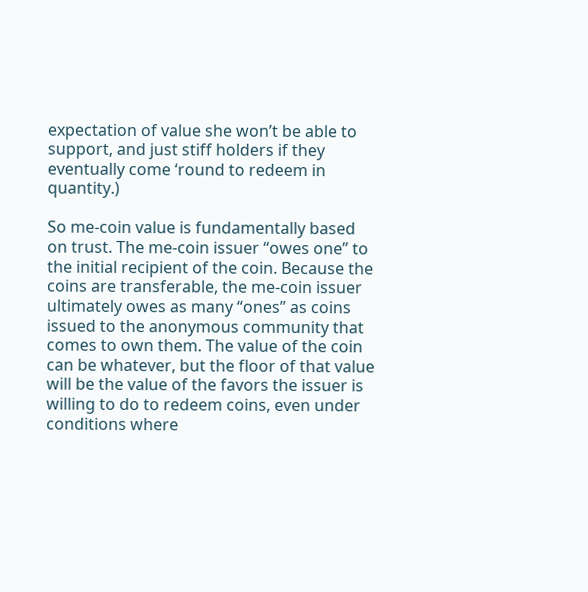expectation of value she won’t be able to support, and just stiff holders if they eventually come ‘round to redeem in quantity.)

So me-coin value is fundamentally based on trust. The me-coin issuer “owes one” to the initial recipient of the coin. Because the coins are transferable, the me-coin issuer ultimately owes as many “ones” as coins issued to the anonymous community that comes to own them. The value of the coin can be whatever, but the floor of that value will be the value of the favors the issuer is willing to do to redeem coins, even under conditions where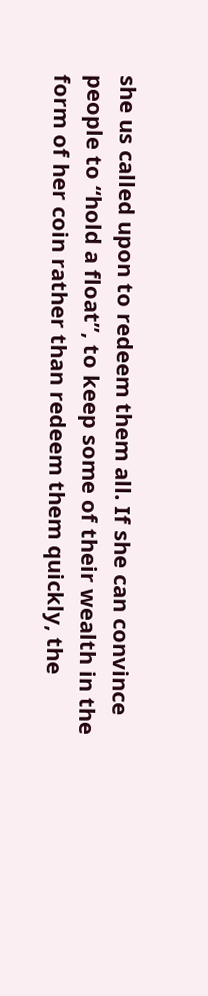she us called upon to redeem them all. If she can convince people to “hold a float”, to keep some of their wealth in the form of her coin rather than redeem them quickly, the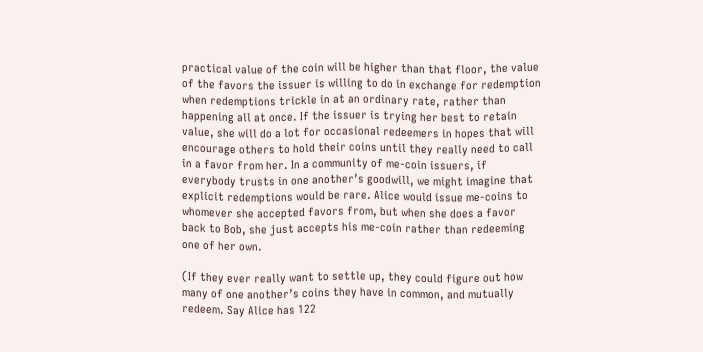practical value of the coin will be higher than that floor, the value of the favors the issuer is willing to do in exchange for redemption when redemptions trickle in at an ordinary rate, rather than happening all at once. If the issuer is trying her best to retain value, she will do a lot for occasional redeemers in hopes that will encourage others to hold their coins until they really need to call in a favor from her. In a community of me-coin issuers, if everybody trusts in one another’s goodwill, we might imagine that explicit redemptions would be rare. Alice would issue me-coins to whomever she accepted favors from, but when she does a favor back to Bob, she just accepts his me-coin rather than redeeming one of her own.

(If they ever really want to settle up, they could figure out how many of one another’s coins they have in common, and mutually redeem. Say Alice has 122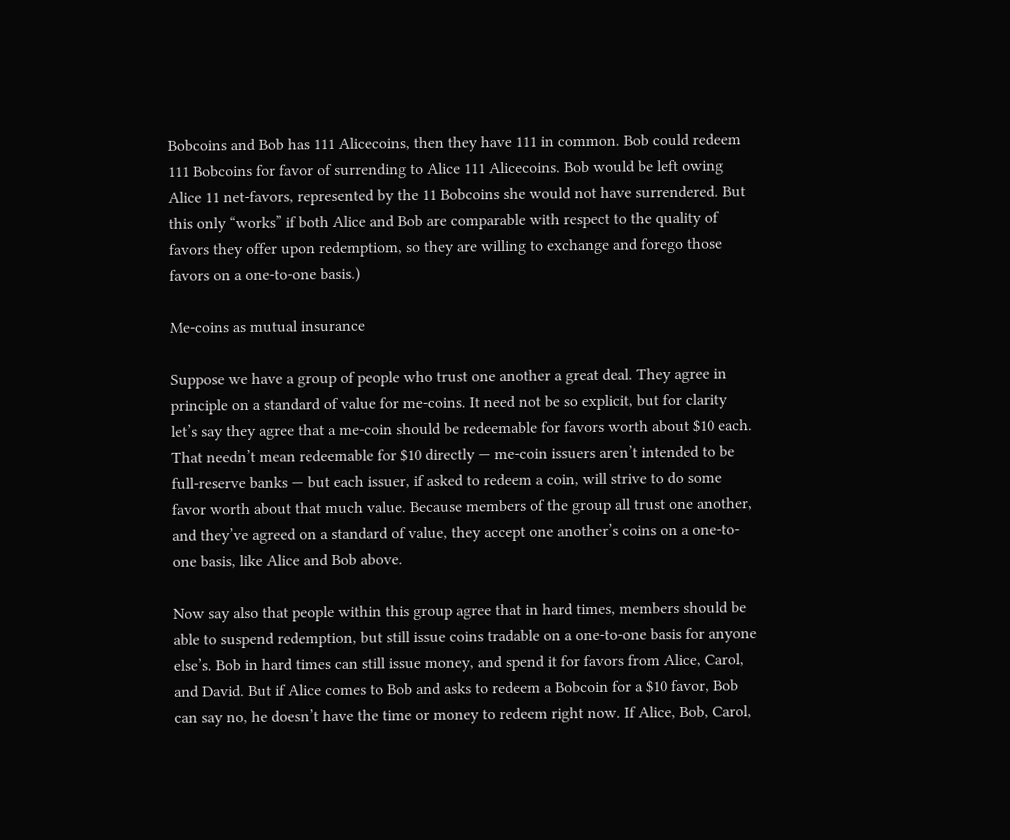Bobcoins and Bob has 111 Alicecoins, then they have 111 in common. Bob could redeem 111 Bobcoins for favor of surrending to Alice 111 Alicecoins. Bob would be left owing Alice 11 net-favors, represented by the 11 Bobcoins she would not have surrendered. But this only “works” if both Alice and Bob are comparable with respect to the quality of favors they offer upon redemptiom, so they are willing to exchange and forego those favors on a one-to-one basis.)

Me-coins as mutual insurance

Suppose we have a group of people who trust one another a great deal. They agree in principle on a standard of value for me-coins. It need not be so explicit, but for clarity let’s say they agree that a me-coin should be redeemable for favors worth about $10 each. That needn’t mean redeemable for $10 directly — me-coin issuers aren’t intended to be full-reserve banks — but each issuer, if asked to redeem a coin, will strive to do some favor worth about that much value. Because members of the group all trust one another, and they’ve agreed on a standard of value, they accept one another’s coins on a one-to-one basis, like Alice and Bob above.

Now say also that people within this group agree that in hard times, members should be able to suspend redemption, but still issue coins tradable on a one-to-one basis for anyone else’s. Bob in hard times can still issue money, and spend it for favors from Alice, Carol, and David. But if Alice comes to Bob and asks to redeem a Bobcoin for a $10 favor, Bob can say no, he doesn’t have the time or money to redeem right now. If Alice, Bob, Carol,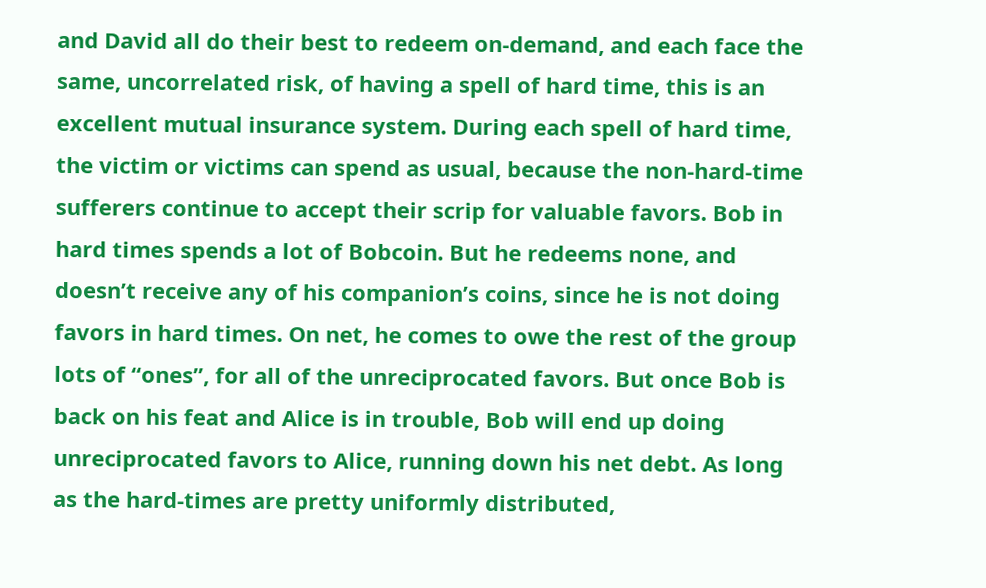and David all do their best to redeem on-demand, and each face the same, uncorrelated risk, of having a spell of hard time, this is an excellent mutual insurance system. During each spell of hard time, the victim or victims can spend as usual, because the non-hard-time sufferers continue to accept their scrip for valuable favors. Bob in hard times spends a lot of Bobcoin. But he redeems none, and doesn’t receive any of his companion’s coins, since he is not doing favors in hard times. On net, he comes to owe the rest of the group lots of “ones”, for all of the unreciprocated favors. But once Bob is back on his feat and Alice is in trouble, Bob will end up doing unreciprocated favors to Alice, running down his net debt. As long as the hard-times are pretty uniformly distributed,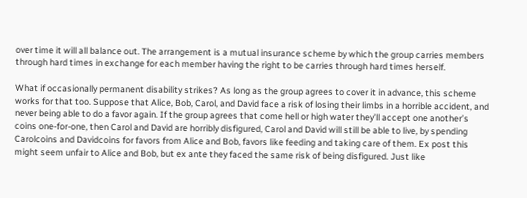over time it will all balance out. The arrangement is a mutual insurance scheme by which the group carries members through hard times in exchange for each member having the right to be carries through hard times herself.

What if occasionally permanent disability strikes? As long as the group agrees to cover it in advance, this scheme works for that too. Suppose that Alice, Bob, Carol, and David face a risk of losing their limbs in a horrible accident, and never being able to do a favor again. If the group agrees that come hell or high water they’ll accept one another’s coins one-for-one, then Carol and David are horribly disfigured, Carol and David will still be able to live, by spending Carolcoins and Davidcoins for favors from Alice and Bob, favors like feeding and taking care of them. Ex post this might seem unfair to Alice and Bob, but ex ante they faced the same risk of being disfigured. Just like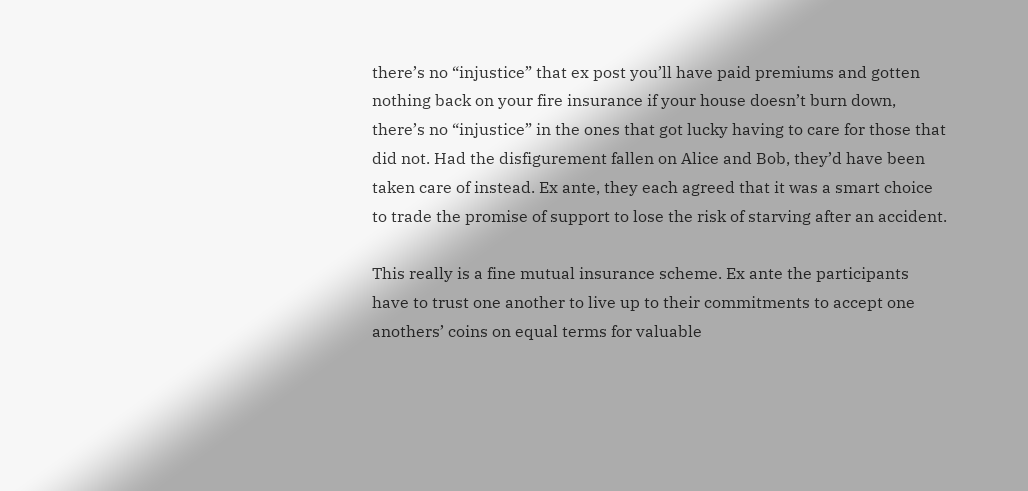there’s no “injustice” that ex post you’ll have paid premiums and gotten nothing back on your fire insurance if your house doesn’t burn down, there’s no “injustice” in the ones that got lucky having to care for those that did not. Had the disfigurement fallen on Alice and Bob, they’d have been taken care of instead. Ex ante, they each agreed that it was a smart choice to trade the promise of support to lose the risk of starving after an accident.

This really is a fine mutual insurance scheme. Ex ante the participants have to trust one another to live up to their commitments to accept one anothers’ coins on equal terms for valuable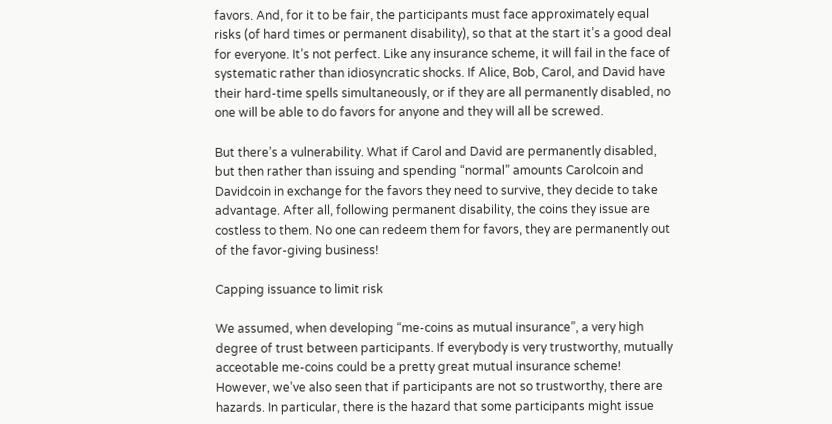favors. And, for it to be fair, the participants must face approximately equal risks (of hard times or permanent disability), so that at the start it’s a good deal for everyone. It’s not perfect. Like any insurance scheme, it will fail in the face of systematic rather than idiosyncratic shocks. If Alice, Bob, Carol, and David have their hard-time spells simultaneously, or if they are all permanently disabled, no one will be able to do favors for anyone and they will all be screwed.

But there’s a vulnerability. What if Carol and David are permanently disabled, but then rather than issuing and spending “normal” amounts Carolcoin and Davidcoin in exchange for the favors they need to survive, they decide to take advantage. After all, following permanent disability, the coins they issue are costless to them. No one can redeem them for favors, they are permanently out of the favor-giving business!

Capping issuance to limit risk

We assumed, when developing “me-coins as mutual insurance”, a very high degree of trust between participants. If everybody is very trustworthy, mutually acceotable me-coins could be a pretty great mutual insurance scheme! However, we’ve also seen that if participants are not so trustworthy, there are hazards. In particular, there is the hazard that some participants might issue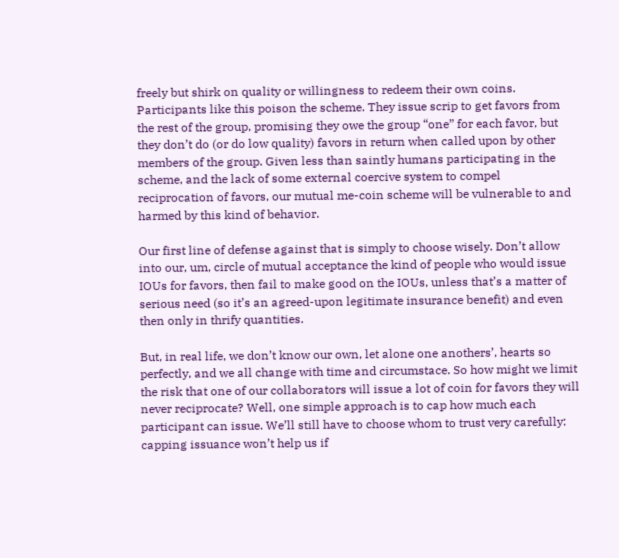freely but shirk on quality or willingness to redeem their own coins. Participants like this poison the scheme. They issue scrip to get favors from the rest of the group, promising they owe the group “one” for each favor, but they don’t do (or do low quality) favors in return when called upon by other members of the group. Given less than saintly humans participating in the scheme, and the lack of some external coercive system to compel reciprocation of favors, our mutual me-coin scheme will be vulnerable to and harmed by this kind of behavior.

Our first line of defense against that is simply to choose wisely. Don’t allow into our, um, circle of mutual acceptance the kind of people who would issue IOUs for favors, then fail to make good on the IOUs, unless that’s a matter of serious need (so it’s an agreed-upon legitimate insurance benefit) and even then only in thrify quantities.

But, in real life, we don’t know our own, let alone one anothers’, hearts so perfectly, and we all change with time and circumstace. So how might we limit the risk that one of our collaborators will issue a lot of coin for favors they will never reciprocate? Well, one simple approach is to cap how much each participant can issue. We’ll still have to choose whom to trust very carefully: capping issuance won’t help us if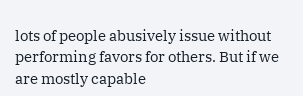lots of people abusively issue without performing favors for others. But if we are mostly capable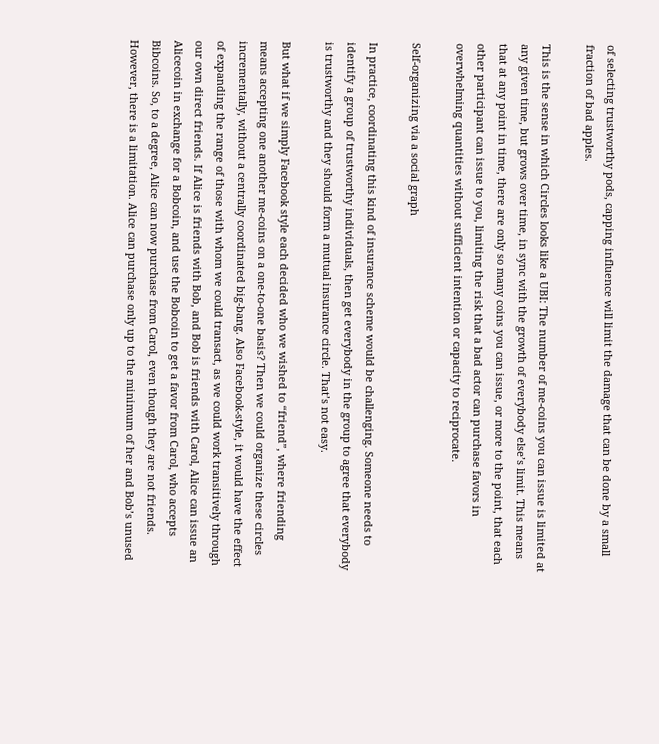of selecting trustworthy pods, capping influence will limit the damage that can be done by a small fraction of bad apples.

This is the sense in which Circles looks like a UBI: The number of me-coins you can issue is limited at any given time, but grows over time, in sync with the growth of everybody else’s limit. This means that at any point in time, there are only so many coins you can issue, or more to the point, that each other participant can issue to you, limiting the risk that a bad actor can purchase favors in overwhelming quantities without sufficient intention or capacity to reciprocate.

Self-organizing via a social graph

In practice, coordinating this kind of insurance scheme would be challenging. Someone needs to identify a group of trustworthy individuals, then get everybody in the group to agree that everybody is trustworthy and they should form a mutual insurance circle. That’s not easy.

But what if we simply Facebook style each decided who we wished to “friend”, where friending means accepting one another me-coins on a one-to-one basis? Then we could organize these circles incrementally, without a centrally coordinated big-bang. Also Facebook-style, it would have the effect of expanding the range of those with whom we could transact, as we could work transitively through our own direct friends. If Alice is friends with Bob, and Bob is friends with Carol, Alice can issue an Alicecoin in exchange for a Bobcoin, and use the Bobcoin to get a favor from Carol, who accepts Bibcoins. So, to a degree, Alice can now purchase from Carol, even though they are not friends. However, there is a limitation. Alice can purchase only up to the minimum of her and Bob’s unused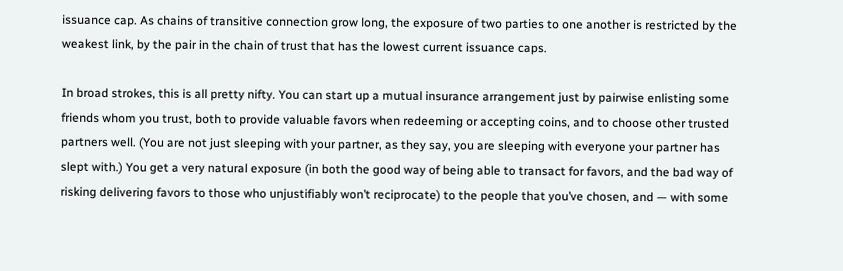issuance cap. As chains of transitive connection grow long, the exposure of two parties to one another is restricted by the weakest link, by the pair in the chain of trust that has the lowest current issuance caps.

In broad strokes, this is all pretty nifty. You can start up a mutual insurance arrangement just by pairwise enlisting some friends whom you trust, both to provide valuable favors when redeeming or accepting coins, and to choose other trusted partners well. (You are not just sleeping with your partner, as they say, you are sleeping with everyone your partner has slept with.) You get a very natural exposure (in both the good way of being able to transact for favors, and the bad way of risking delivering favors to those who unjustifiably won’t reciprocate) to the people that you’ve chosen, and — with some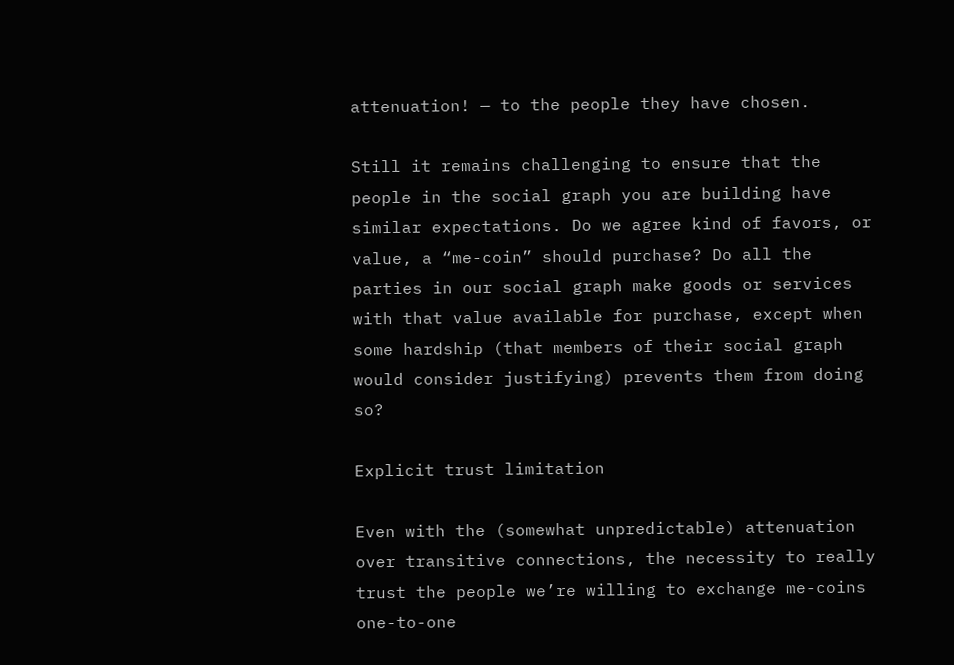attenuation! — to the people they have chosen.

Still it remains challenging to ensure that the people in the social graph you are building have similar expectations. Do we agree kind of favors, or value, a “me-coin” should purchase? Do all the parties in our social graph make goods or services with that value available for purchase, except when some hardship (that members of their social graph would consider justifying) prevents them from doing so?

Explicit trust limitation

Even with the (somewhat unpredictable) attenuation over transitive connections, the necessity to really trust the people we’re willing to exchange me-coins one-to-one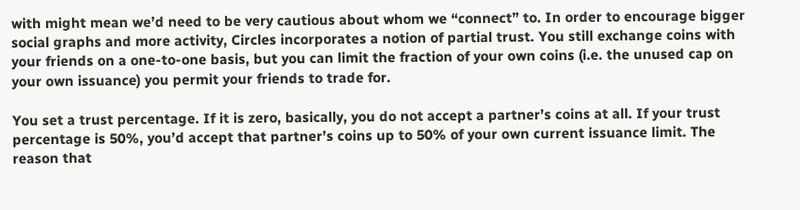with might mean we’d need to be very cautious about whom we “connect” to. In order to encourage bigger social graphs and more activity, Circles incorporates a notion of partial trust. You still exchange coins with your friends on a one-to-one basis, but you can limit the fraction of your own coins (i.e. the unused cap on your own issuance) you permit your friends to trade for.

You set a trust percentage. If it is zero, basically, you do not accept a partner’s coins at all. If your trust percentage is 50%, you’d accept that partner’s coins up to 50% of your own current issuance limit. The reason that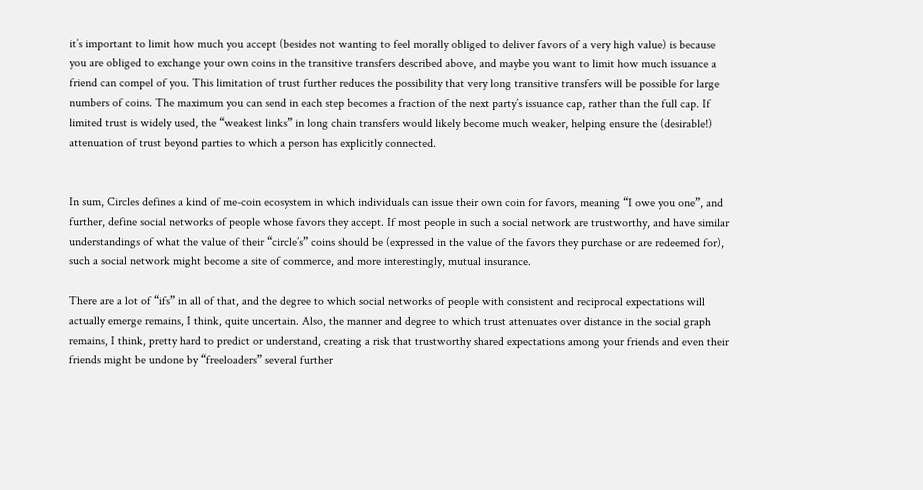it’s important to limit how much you accept (besides not wanting to feel morally obliged to deliver favors of a very high value) is because you are obliged to exchange your own coins in the transitive transfers described above, and maybe you want to limit how much issuance a friend can compel of you. This limitation of trust further reduces the possibility that very long transitive transfers will be possible for large numbers of coins. The maximum you can send in each step becomes a fraction of the next party’s issuance cap, rather than the full cap. If limited trust is widely used, the “weakest links” in long chain transfers would likely become much weaker, helping ensure the (desirable!) attenuation of trust beyond parties to which a person has explicitly connected.


In sum, Circles defines a kind of me-coin ecosystem in which individuals can issue their own coin for favors, meaning “I owe you one”, and further, define social networks of people whose favors they accept. If most people in such a social network are trustworthy, and have similar understandings of what the value of their “circle’s” coins should be (expressed in the value of the favors they purchase or are redeemed for), such a social network might become a site of commerce, and more interestingly, mutual insurance.

There are a lot of “ifs” in all of that, and the degree to which social networks of people with consistent and reciprocal expectations will actually emerge remains, I think, quite uncertain. Also, the manner and degree to which trust attenuates over distance in the social graph remains, I think, pretty hard to predict or understand, creating a risk that trustworthy shared expectations among your friends and even their friends might be undone by “freeloaders” several further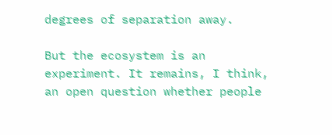degrees of separation away.

But the ecosystem is an experiment. It remains, I think, an open question whether people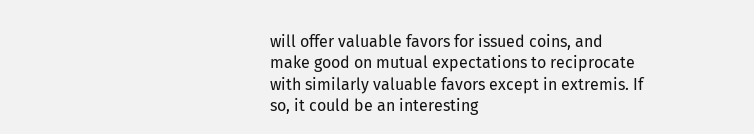will offer valuable favors for issued coins, and make good on mutual expectations to reciprocate with similarly valuable favors except in extremis. If so, it could be an interesting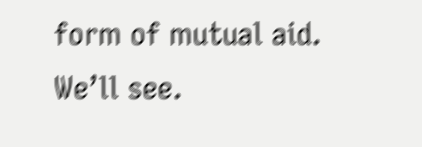form of mutual aid. We’ll see.